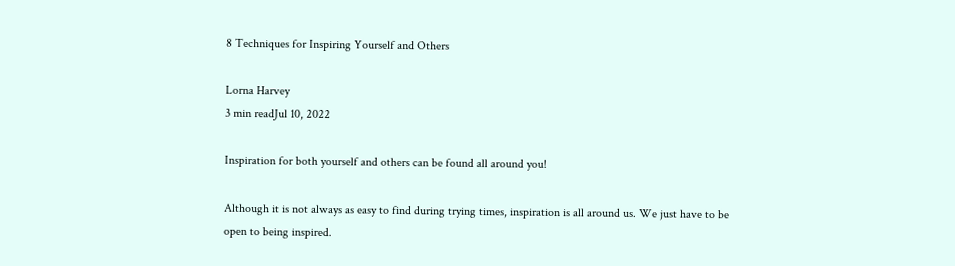8 Techniques for Inspiring Yourself and Others

Lorna Harvey
3 min readJul 10, 2022

Inspiration for both yourself and others can be found all around you!

Although it is not always as easy to find during trying times, inspiration is all around us. We just have to be open to being inspired.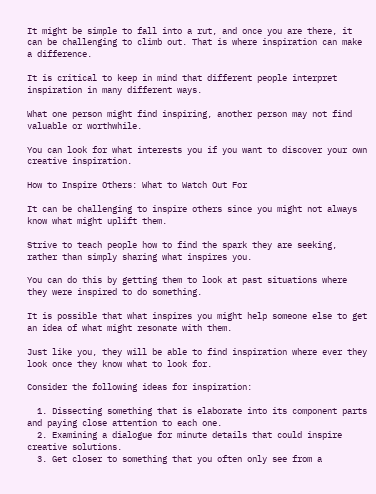It might be simple to fall into a rut, and once you are there, it can be challenging to climb out. That is where inspiration can make a difference.

It is critical to keep in mind that different people interpret inspiration in many different ways.

What one person might find inspiring, another person may not find valuable or worthwhile.

You can look for what interests you if you want to discover your own creative inspiration.

How to Inspire Others: What to Watch Out For

It can be challenging to inspire others since you might not always know what might uplift them.

Strive to teach people how to find the spark they are seeking, rather than simply sharing what inspires you.

You can do this by getting them to look at past situations where they were inspired to do something.

It is possible that what inspires you might help someone else to get an idea of what might resonate with them.

Just like you, they will be able to find inspiration where ever they look once they know what to look for.

Consider the following ideas for inspiration:

  1. Dissecting something that is elaborate into its component parts and paying close attention to each one.
  2. Examining a dialogue for minute details that could inspire creative solutions.
  3. Get closer to something that you often only see from a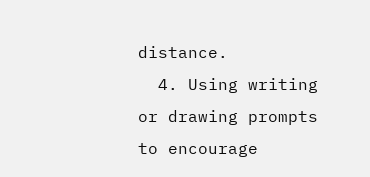distance.
  4. Using writing or drawing prompts to encourage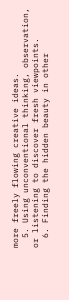more freely flowing creative ideas.
  5. Using unconventional thinking, observation, or listening to discover fresh viewpoints.
  6. Finding the hidden beauty in other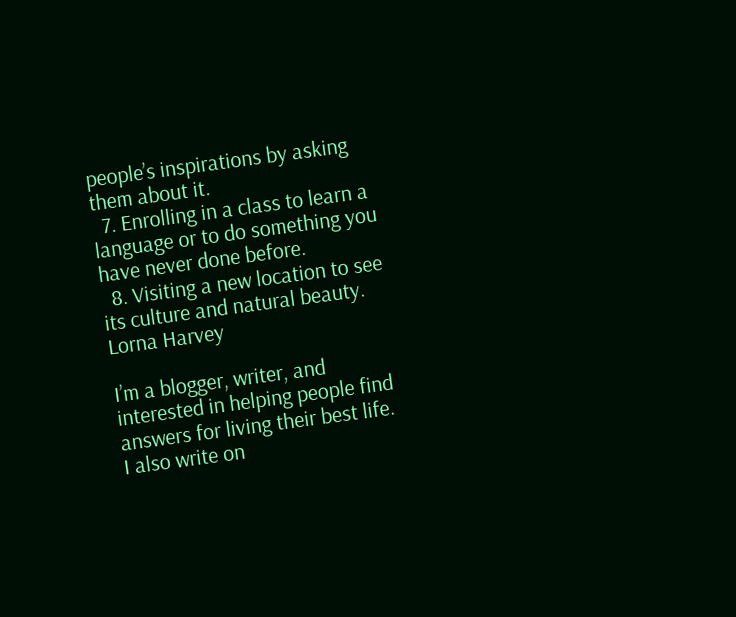people’s inspirations by asking them about it.
  7. Enrolling in a class to learn a language or to do something you have never done before.
  8. Visiting a new location to see its culture and natural beauty.
Lorna Harvey

I’m a blogger, writer, and interested in helping people find answers for living their best life. I also write on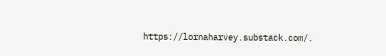https://lornaharvey.substack.com/.